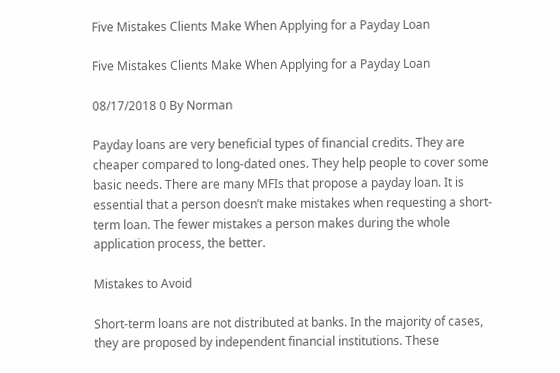Five Mistakes Clients Make When Applying for a Payday Loan

Five Mistakes Clients Make When Applying for a Payday Loan

08/17/2018 0 By Norman

Payday loans are very beneficial types of financial credits. They are cheaper compared to long-dated ones. They help people to cover some basic needs. There are many MFIs that propose a payday loan. It is essential that a person doesn’t make mistakes when requesting a short-term loan. The fewer mistakes a person makes during the whole application process, the better.

Mistakes to Avoid

Short-term loans are not distributed at banks. In the majority of cases, they are proposed by independent financial institutions. These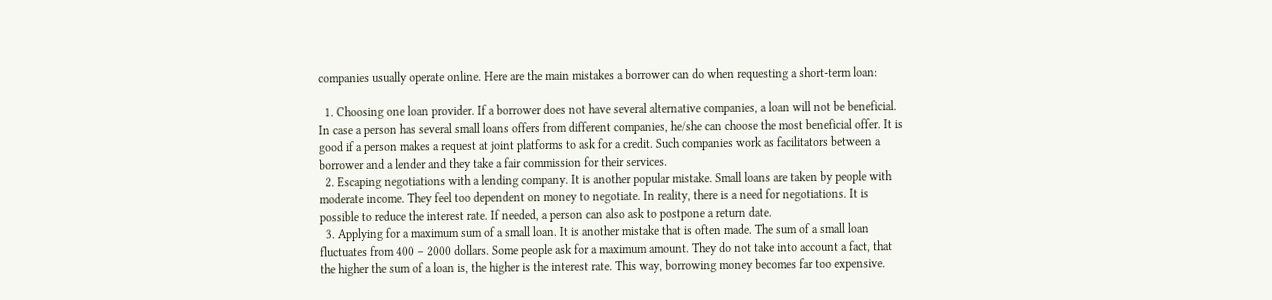companies usually operate online. Here are the main mistakes a borrower can do when requesting a short-term loan:

  1. Choosing one loan provider. If a borrower does not have several alternative companies, a loan will not be beneficial. In case a person has several small loans offers from different companies, he/she can choose the most beneficial offer. It is good if a person makes a request at joint platforms to ask for a credit. Such companies work as facilitators between a borrower and a lender and they take a fair commission for their services.
  2. Escaping negotiations with a lending company. It is another popular mistake. Small loans are taken by people with moderate income. They feel too dependent on money to negotiate. In reality, there is a need for negotiations. It is possible to reduce the interest rate. If needed, a person can also ask to postpone a return date.
  3. Applying for a maximum sum of a small loan. It is another mistake that is often made. The sum of a small loan fluctuates from 400 – 2000 dollars. Some people ask for a maximum amount. They do not take into account a fact, that the higher the sum of a loan is, the higher is the interest rate. This way, borrowing money becomes far too expensive.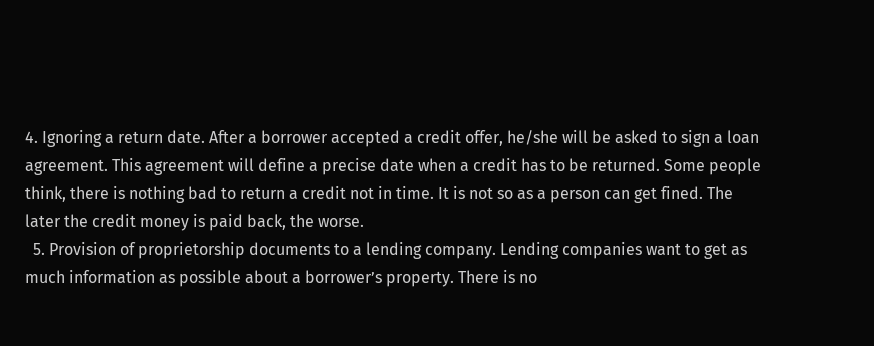4. Ignoring a return date. After a borrower accepted a credit offer, he/she will be asked to sign a loan agreement. This agreement will define a precise date when a credit has to be returned. Some people think, there is nothing bad to return a credit not in time. It is not so as a person can get fined. The later the credit money is paid back, the worse.
  5. Provision of proprietorship documents to a lending company. Lending companies want to get as much information as possible about a borrower’s property. There is no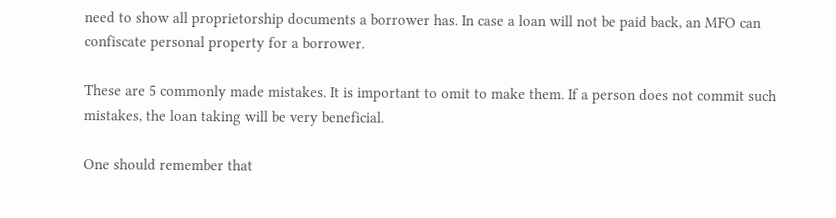need to show all proprietorship documents a borrower has. In case a loan will not be paid back, an MFO can confiscate personal property for a borrower.

These are 5 commonly made mistakes. It is important to omit to make them. If a person does not commit such mistakes, the loan taking will be very beneficial.

One should remember that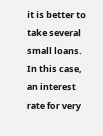it is better to take several small loans. In this case, an interest rate for very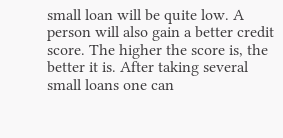small loan will be quite low. A person will also gain a better credit score. The higher the score is, the better it is. After taking several small loans one can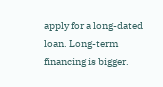apply for a long-dated loan. Long-term financing is bigger.